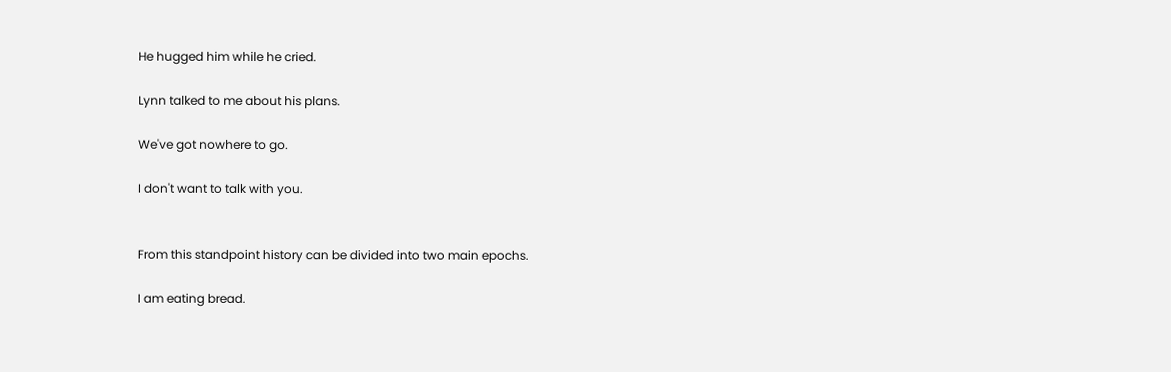He hugged him while he cried.

Lynn talked to me about his plans.

We've got nowhere to go.

I don't want to talk with you.


From this standpoint history can be divided into two main epochs.

I am eating bread.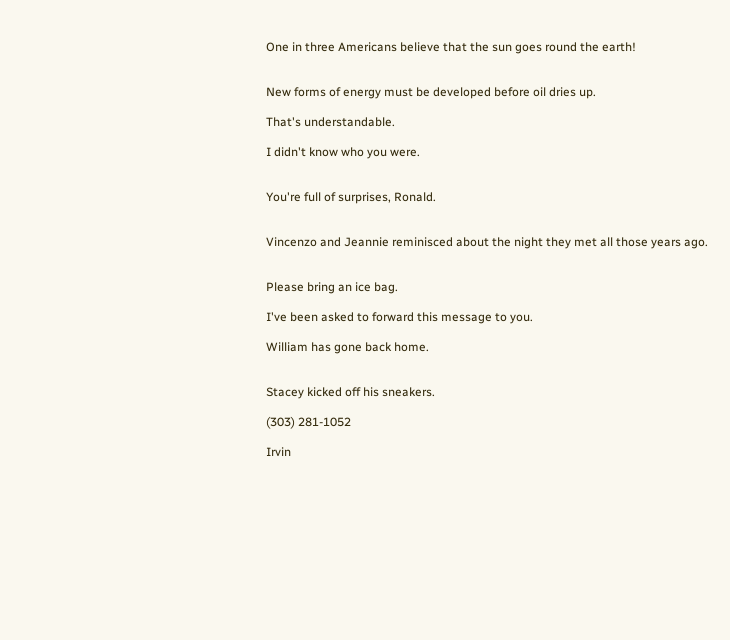One in three Americans believe that the sun goes round the earth!


New forms of energy must be developed before oil dries up.

That's understandable.

I didn't know who you were.


You're full of surprises, Ronald.


Vincenzo and Jeannie reminisced about the night they met all those years ago.


Please bring an ice bag.

I've been asked to forward this message to you.

William has gone back home.


Stacey kicked off his sneakers.

(303) 281-1052

Irvin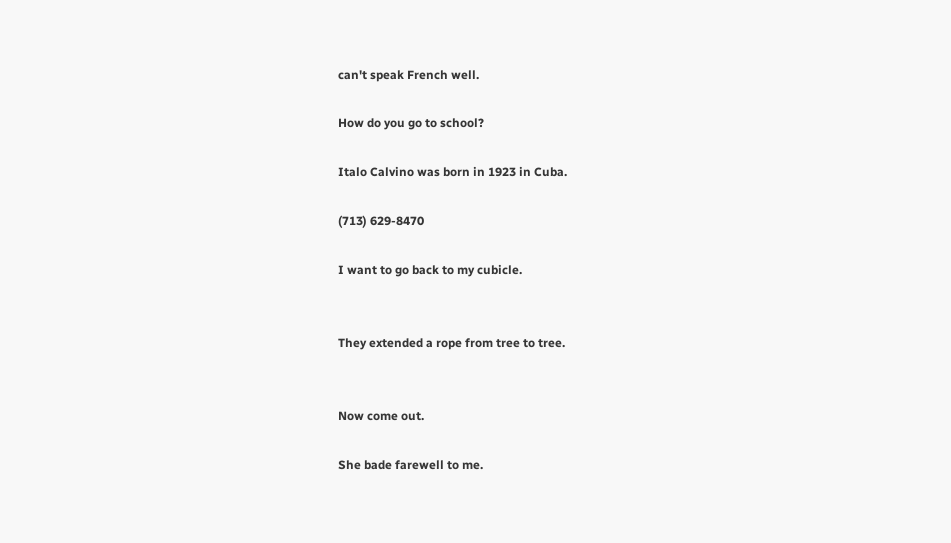can't speak French well.

How do you go to school?

Italo Calvino was born in 1923 in Cuba.

(713) 629-8470

I want to go back to my cubicle.


They extended a rope from tree to tree.


Now come out.

She bade farewell to me.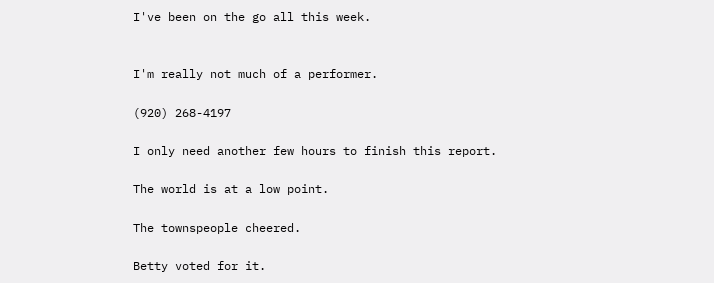I've been on the go all this week.


I'm really not much of a performer.

(920) 268-4197

I only need another few hours to finish this report.

The world is at a low point.

The townspeople cheered.

Betty voted for it.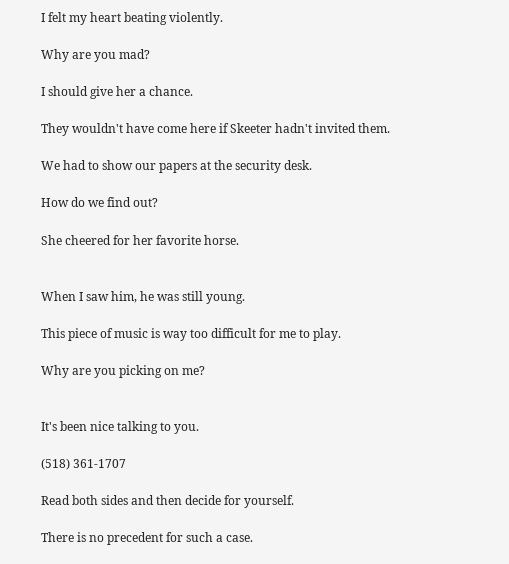I felt my heart beating violently.

Why are you mad?

I should give her a chance.

They wouldn't have come here if Skeeter hadn't invited them.

We had to show our papers at the security desk.

How do we find out?

She cheered for her favorite horse.


When I saw him, he was still young.

This piece of music is way too difficult for me to play.

Why are you picking on me?


It's been nice talking to you.

(518) 361-1707

Read both sides and then decide for yourself.

There is no precedent for such a case.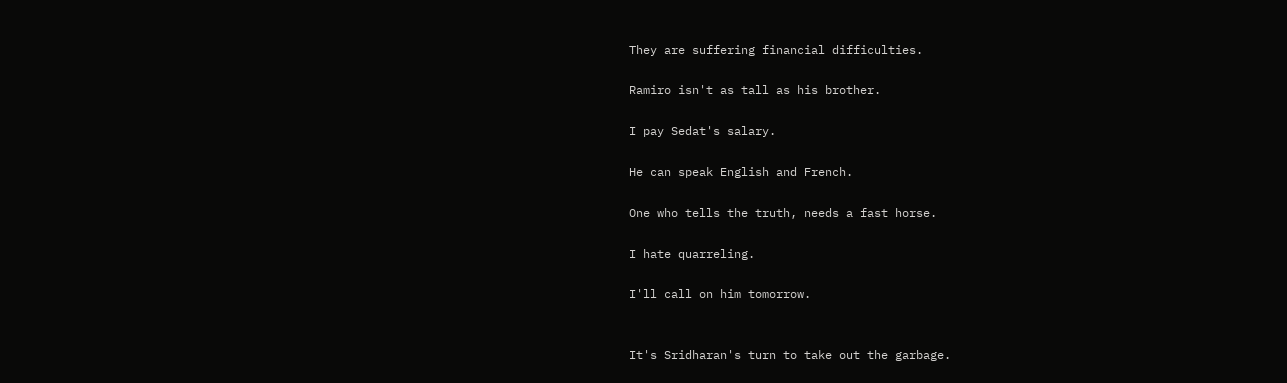They are suffering financial difficulties.

Ramiro isn't as tall as his brother.

I pay Sedat's salary.

He can speak English and French.

One who tells the truth, needs a fast horse.

I hate quarreling.

I'll call on him tomorrow.


It's Sridharan's turn to take out the garbage.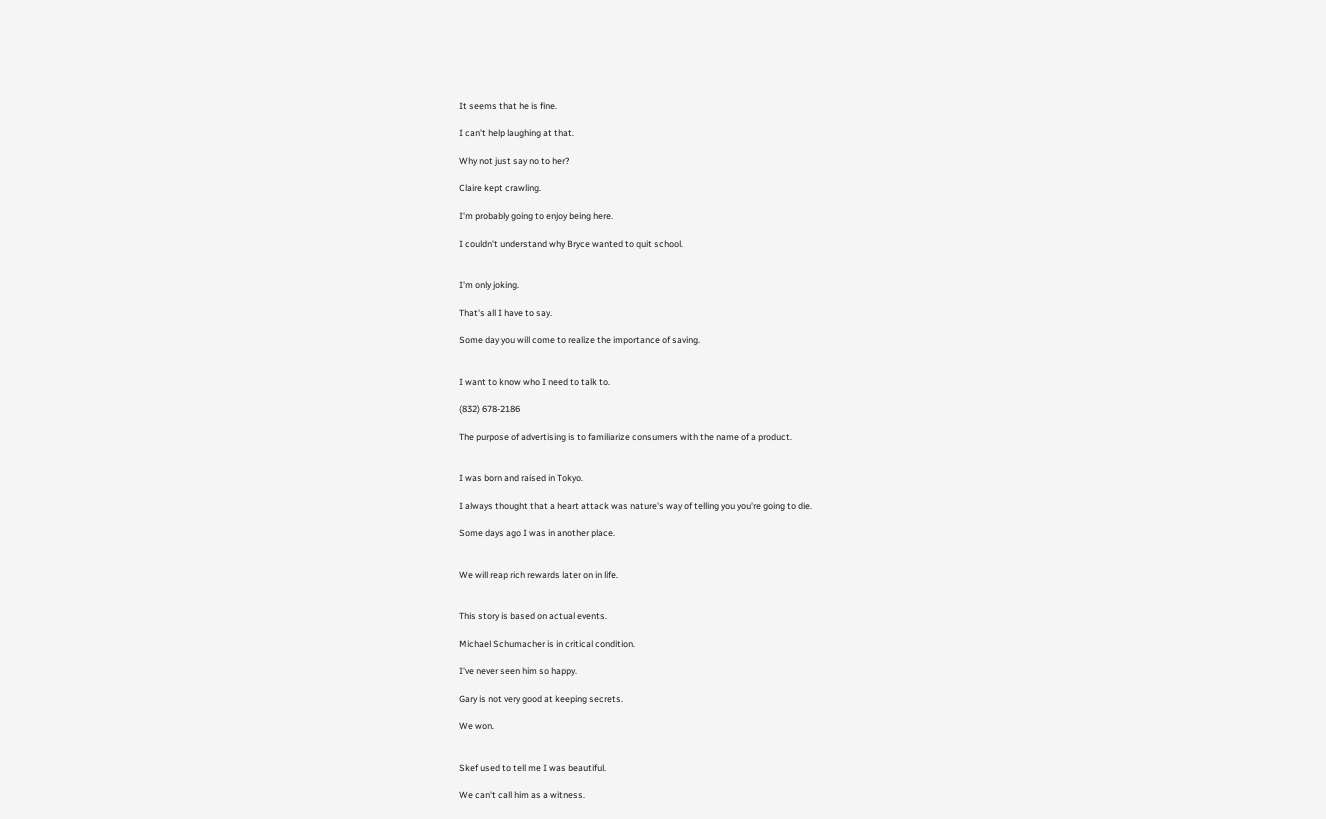It seems that he is fine.

I can't help laughing at that.

Why not just say no to her?

Claire kept crawling.

I'm probably going to enjoy being here.

I couldn't understand why Bryce wanted to quit school.


I'm only joking.

That's all I have to say.

Some day you will come to realize the importance of saving.


I want to know who I need to talk to.

(832) 678-2186

The purpose of advertising is to familiarize consumers with the name of a product.


I was born and raised in Tokyo.

I always thought that a heart attack was nature's way of telling you you're going to die.

Some days ago I was in another place.


We will reap rich rewards later on in life.


This story is based on actual events.

Michael Schumacher is in critical condition.

I've never seen him so happy.

Gary is not very good at keeping secrets.

We won.


Skef used to tell me I was beautiful.

We can't call him as a witness.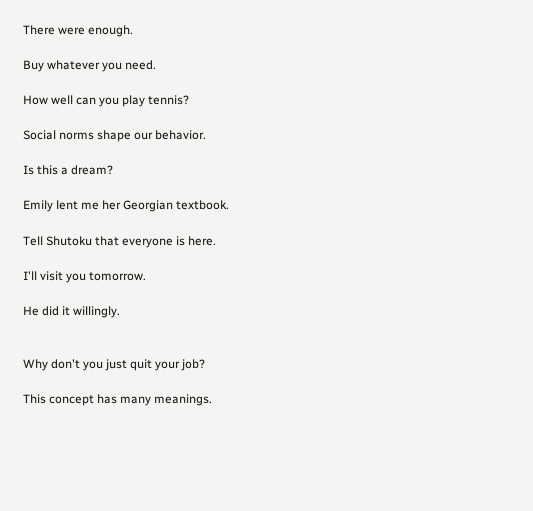There were enough.

Buy whatever you need.

How well can you play tennis?

Social norms shape our behavior.

Is this a dream?

Emily lent me her Georgian textbook.

Tell Shutoku that everyone is here.

I'll visit you tomorrow.

He did it willingly.


Why don't you just quit your job?

This concept has many meanings.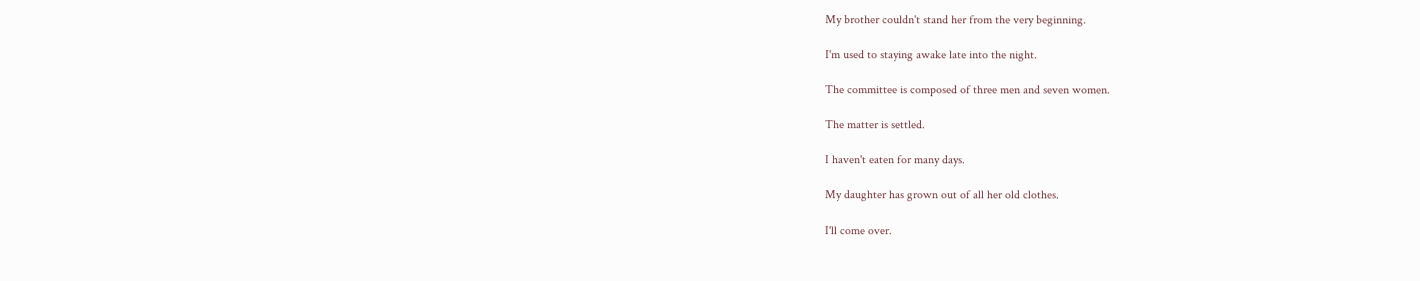My brother couldn't stand her from the very beginning.

I'm used to staying awake late into the night.

The committee is composed of three men and seven women.

The matter is settled.

I haven't eaten for many days.

My daughter has grown out of all her old clothes.

I'll come over.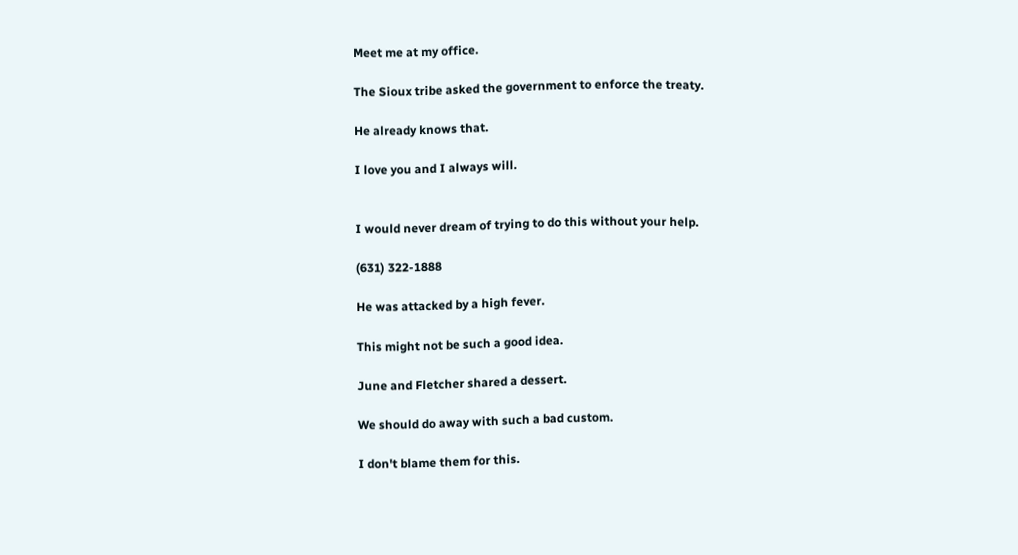Meet me at my office.

The Sioux tribe asked the government to enforce the treaty.

He already knows that.

I love you and I always will.


I would never dream of trying to do this without your help.

(631) 322-1888

He was attacked by a high fever.

This might not be such a good idea.

June and Fletcher shared a dessert.

We should do away with such a bad custom.

I don't blame them for this.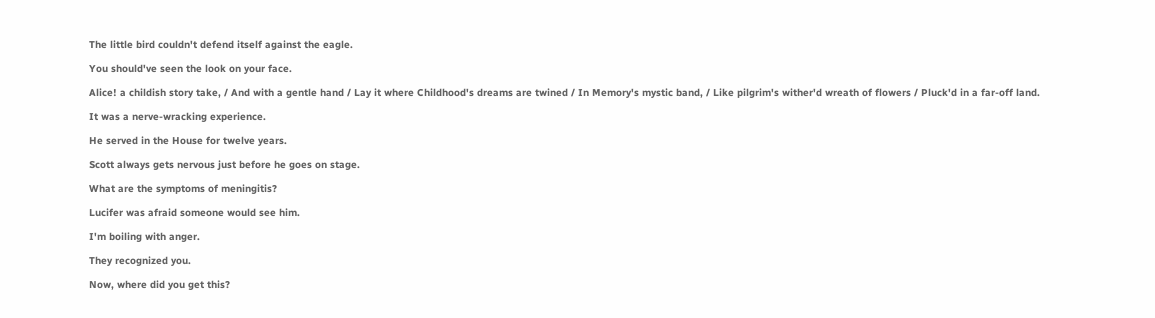The little bird couldn't defend itself against the eagle.

You should've seen the look on your face.

Alice! a childish story take, / And with a gentle hand / Lay it where Childhood's dreams are twined / In Memory's mystic band, / Like pilgrim's wither'd wreath of flowers / Pluck'd in a far-off land.

It was a nerve-wracking experience.

He served in the House for twelve years.

Scott always gets nervous just before he goes on stage.

What are the symptoms of meningitis?

Lucifer was afraid someone would see him.

I'm boiling with anger.

They recognized you.

Now, where did you get this?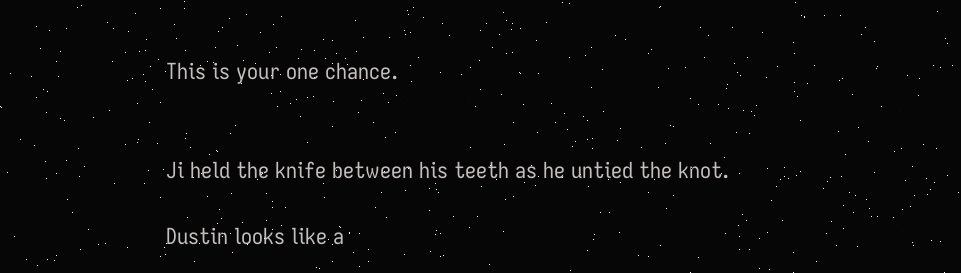This is your one chance.


Ji held the knife between his teeth as he untied the knot.

Dustin looks like a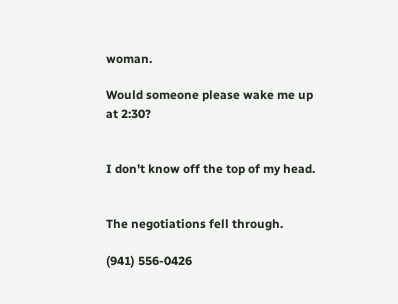woman.

Would someone please wake me up at 2:30?


I don't know off the top of my head.


The negotiations fell through.

(941) 556-0426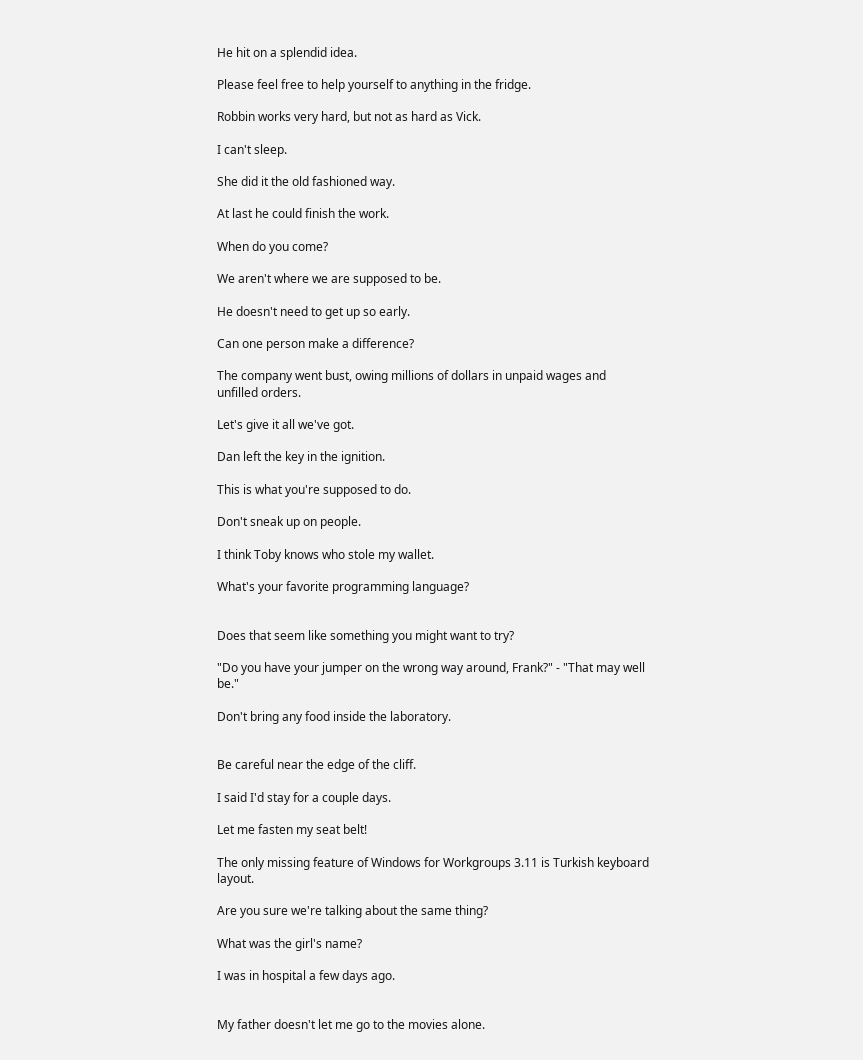He hit on a splendid idea.

Please feel free to help yourself to anything in the fridge.

Robbin works very hard, but not as hard as Vick.

I can't sleep.

She did it the old fashioned way.

At last he could finish the work.

When do you come?

We aren't where we are supposed to be.

He doesn't need to get up so early.

Can one person make a difference?

The company went bust, owing millions of dollars in unpaid wages and unfilled orders.

Let's give it all we've got.

Dan left the key in the ignition.

This is what you're supposed to do.

Don't sneak up on people.

I think Toby knows who stole my wallet.

What's your favorite programming language?


Does that seem like something you might want to try?

"Do you have your jumper on the wrong way around, Frank?" - "That may well be."

Don't bring any food inside the laboratory.


Be careful near the edge of the cliff.

I said I'd stay for a couple days.

Let me fasten my seat belt!

The only missing feature of Windows for Workgroups 3.11 is Turkish keyboard layout.

Are you sure we're talking about the same thing?

What was the girl's name?

I was in hospital a few days ago.


My father doesn't let me go to the movies alone.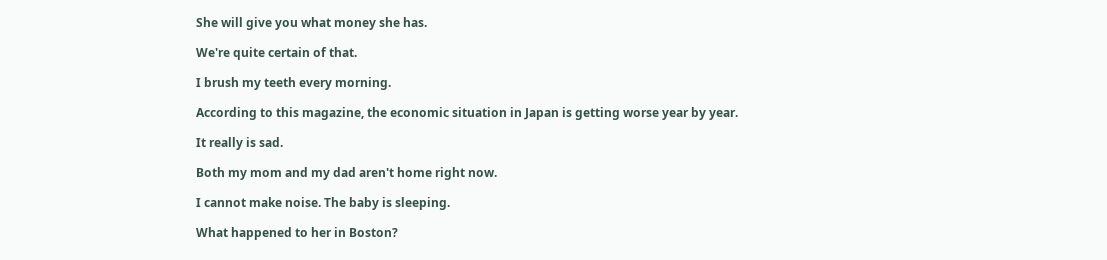She will give you what money she has.

We're quite certain of that.

I brush my teeth every morning.

According to this magazine, the economic situation in Japan is getting worse year by year.

It really is sad.

Both my mom and my dad aren't home right now.

I cannot make noise. The baby is sleeping.

What happened to her in Boston?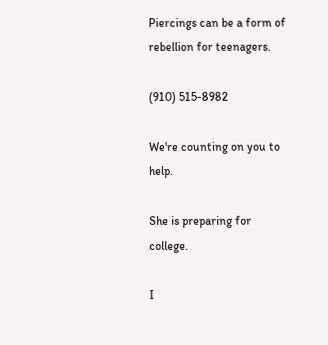Piercings can be a form of rebellion for teenagers.

(910) 515-8982

We're counting on you to help.

She is preparing for college.

I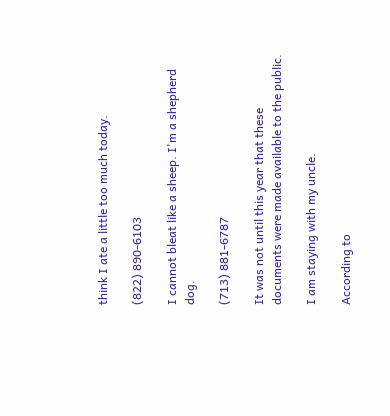think I ate a little too much today.

(822) 890-6103

I cannot bleat like a sheep. I'm a shepherd dog.

(713) 881-6787

It was not until this year that these documents were made available to the public.

I am staying with my uncle.

According to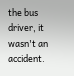the bus driver, it wasn't an accident.